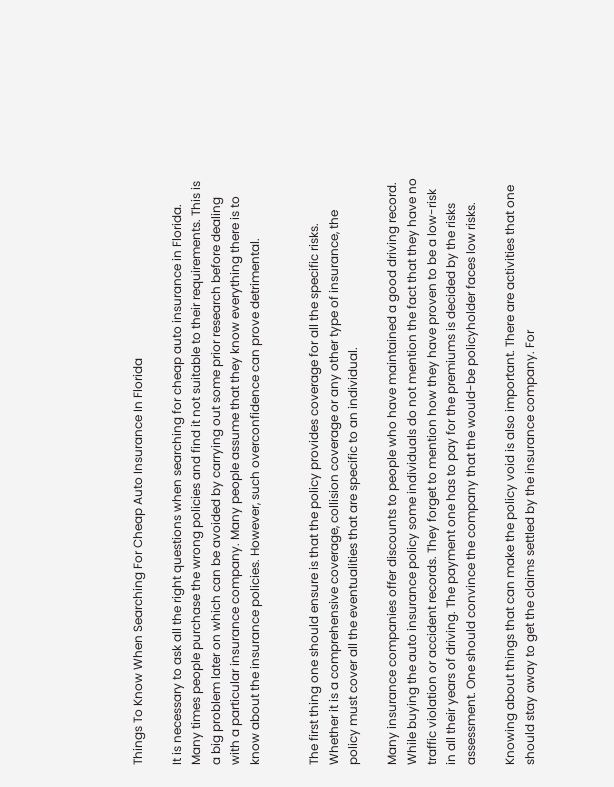Things To Know When Searching For Cheap Auto Insurance In Florida

It is necessary to ask all the right questions when searching for cheap auto insurance in Florida. Many times people purchase the wrong policies and find it not suitable to their requirements. This is a big problem later on which can be avoided by carrying out some prior research before dealing with a particular insurance company. Many people assume that they know everything there is to know about the insurance policies. However, such overconfidence can prove detrimental.


The first thing one should ensure is that the policy provides coverage for all the specific risks. Whether it is a comprehensive coverage, collision coverage or any other type of insurance, the policy must cover all the eventualities that are specific to an individual.

Many insurance companies offer discounts to people who have maintained a good driving record. While buying the auto insurance policy some individuals do not mention the fact that they have no traffic violation or accident records. They forget to mention how they have proven to be a low-risk in all their years of driving. The payment one has to pay for the premiums is decided by the risks assessment. One should convince the company that the would-be policyholder faces low risks.

Knowing about things that can make the policy void is also important. There are activities that one should stay away to get the claims settled by the insurance company. For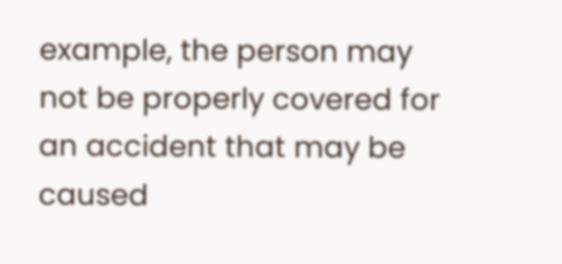example, the person may not be properly covered for an accident that may be caused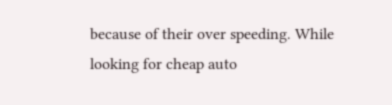because of their over speeding. While looking for cheap auto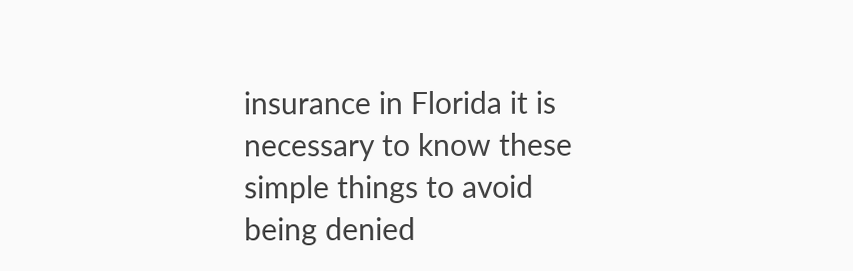insurance in Florida it is necessary to know these simple things to avoid being denied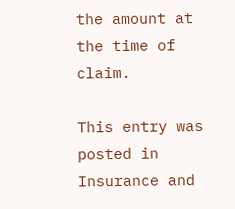the amount at the time of claim.

This entry was posted in Insurance and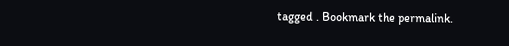tagged . Bookmark the permalink.